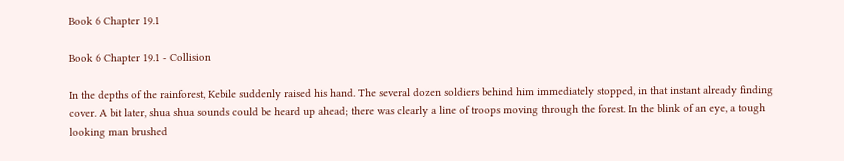Book 6 Chapter 19.1

Book 6 Chapter 19.1 - Collision

In the depths of the rainforest, Kebile suddenly raised his hand. The several dozen soldiers behind him immediately stopped, in that instant already finding cover. A bit later, shua shua sounds could be heard up ahead; there was clearly a line of troops moving through the forest. In the blink of an eye, a tough looking man brushed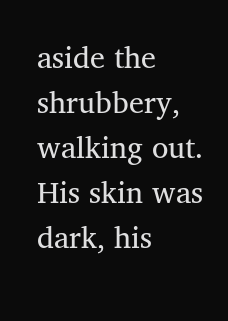aside the shrubbery, walking out. His skin was dark, his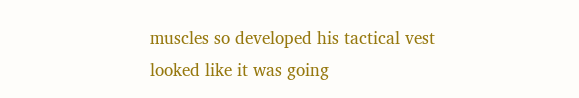muscles so developed his tactical vest looked like it was going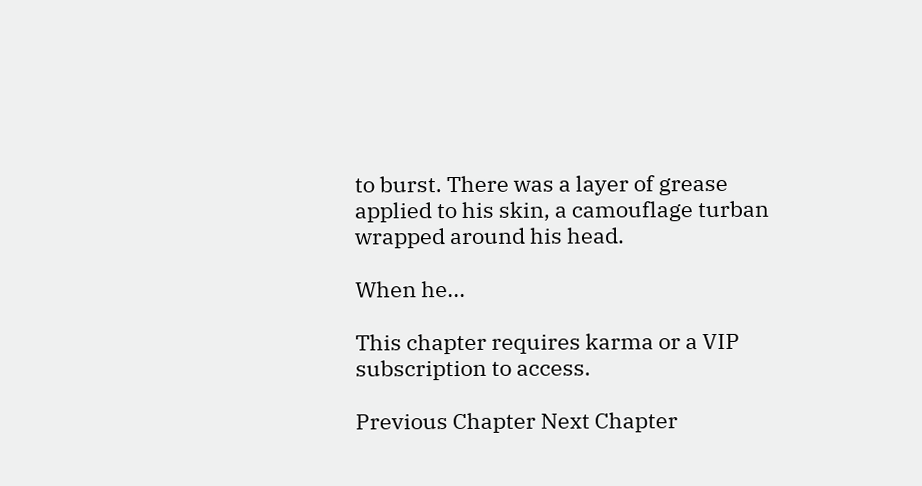to burst. There was a layer of grease applied to his skin, a camouflage turban wrapped around his head.

When he...

This chapter requires karma or a VIP subscription to access.

Previous Chapter Next Chapter